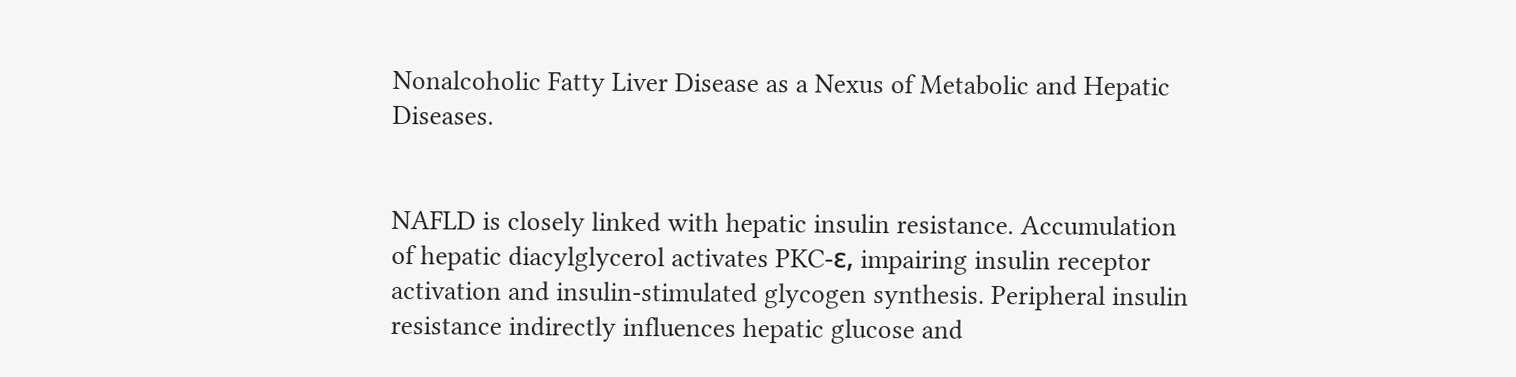Nonalcoholic Fatty Liver Disease as a Nexus of Metabolic and Hepatic Diseases.


NAFLD is closely linked with hepatic insulin resistance. Accumulation of hepatic diacylglycerol activates PKC-ε, impairing insulin receptor activation and insulin-stimulated glycogen synthesis. Peripheral insulin resistance indirectly influences hepatic glucose and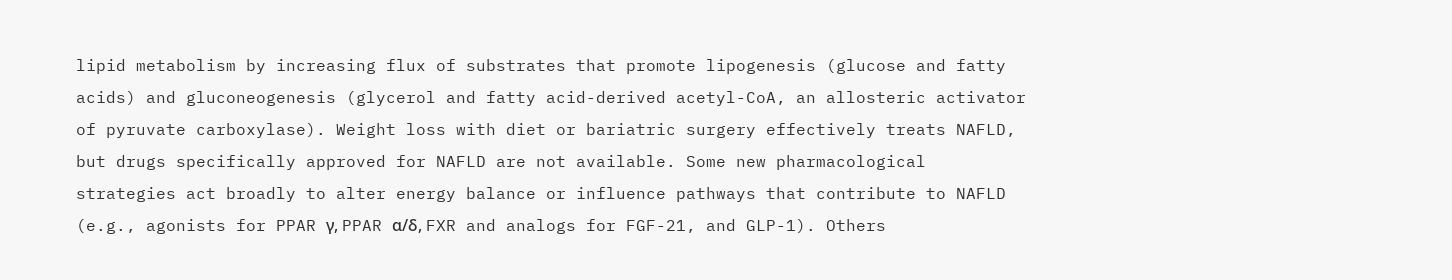lipid metabolism by increasing flux of substrates that promote lipogenesis (glucose and fatty acids) and gluconeogenesis (glycerol and fatty acid-derived acetyl-CoA, an allosteric activator of pyruvate carboxylase). Weight loss with diet or bariatric surgery effectively treats NAFLD, but drugs specifically approved for NAFLD are not available. Some new pharmacological strategies act broadly to alter energy balance or influence pathways that contribute to NAFLD (e.g., agonists for PPAR γ, PPAR α/δ, FXR and analogs for FGF-21, and GLP-1). Others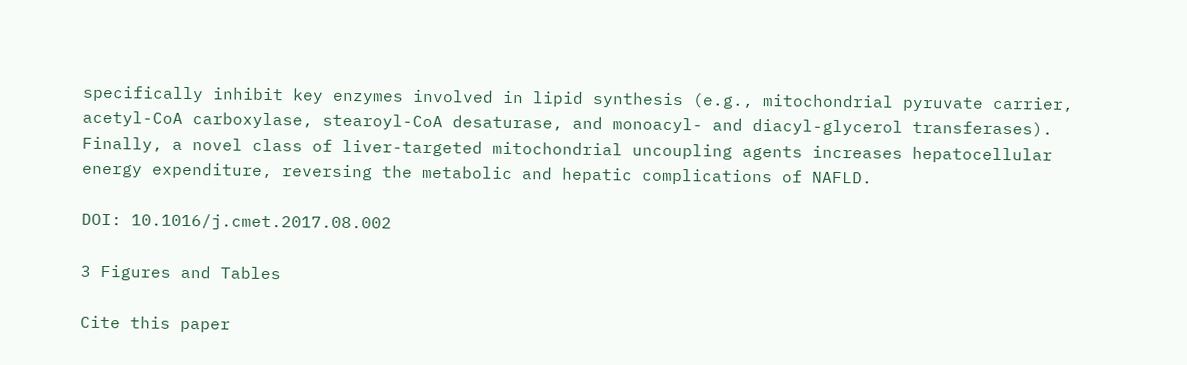specifically inhibit key enzymes involved in lipid synthesis (e.g., mitochondrial pyruvate carrier, acetyl-CoA carboxylase, stearoyl-CoA desaturase, and monoacyl- and diacyl-glycerol transferases). Finally, a novel class of liver-targeted mitochondrial uncoupling agents increases hepatocellular energy expenditure, reversing the metabolic and hepatic complications of NAFLD.

DOI: 10.1016/j.cmet.2017.08.002

3 Figures and Tables

Cite this paper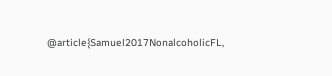@article{Samuel2017NonalcoholicFL,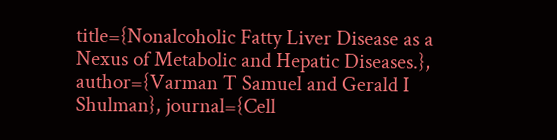title={Nonalcoholic Fatty Liver Disease as a Nexus of Metabolic and Hepatic Diseases.}, author={Varman T Samuel and Gerald I Shulman}, journal={Cell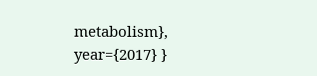metabolism}, year={2017} }